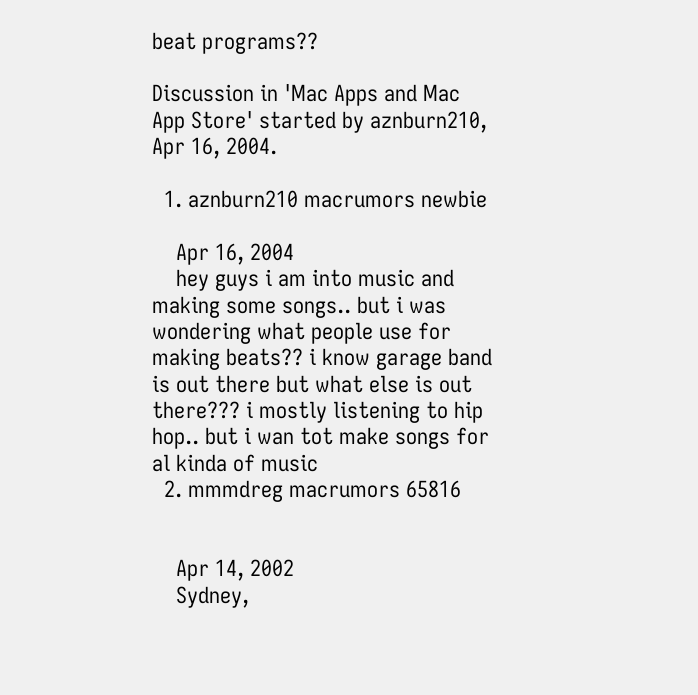beat programs??

Discussion in 'Mac Apps and Mac App Store' started by aznburn210, Apr 16, 2004.

  1. aznburn210 macrumors newbie

    Apr 16, 2004
    hey guys i am into music and making some songs.. but i was wondering what people use for making beats?? i know garage band is out there but what else is out there??? i mostly listening to hip hop.. but i wan tot make songs for al kinda of music
  2. mmmdreg macrumors 65816


    Apr 14, 2002
    Sydney,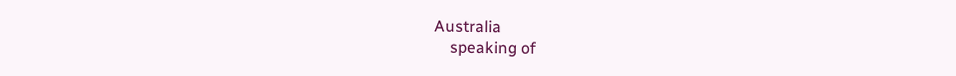Australia
    speaking of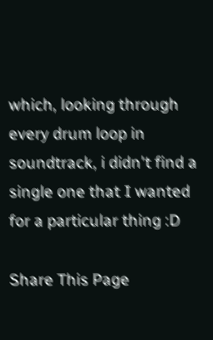which, looking through every drum loop in soundtrack, i didn't find a single one that I wanted for a particular thing :D

Share This Page